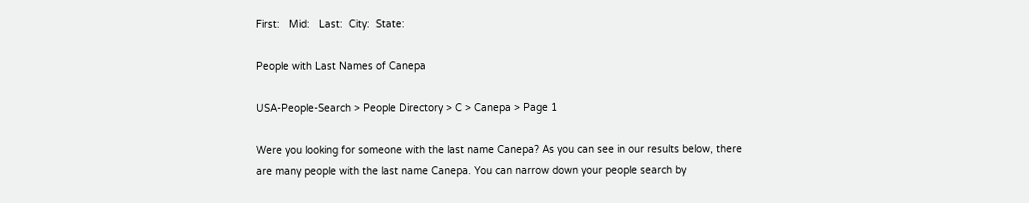First:   Mid:   Last:  City:  State:

People with Last Names of Canepa

USA-People-Search > People Directory > C > Canepa > Page 1

Were you looking for someone with the last name Canepa? As you can see in our results below, there are many people with the last name Canepa. You can narrow down your people search by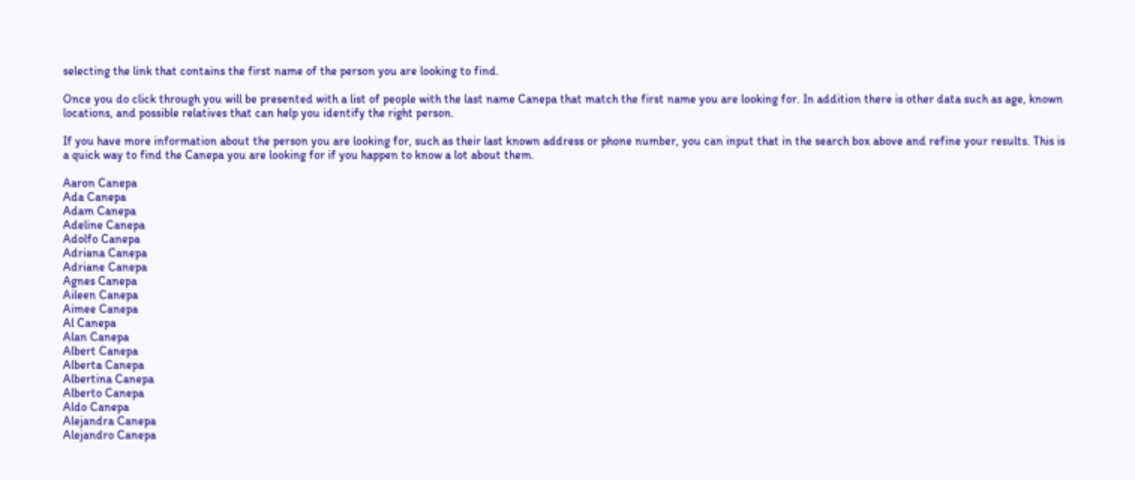selecting the link that contains the first name of the person you are looking to find.

Once you do click through you will be presented with a list of people with the last name Canepa that match the first name you are looking for. In addition there is other data such as age, known locations, and possible relatives that can help you identify the right person.

If you have more information about the person you are looking for, such as their last known address or phone number, you can input that in the search box above and refine your results. This is a quick way to find the Canepa you are looking for if you happen to know a lot about them.

Aaron Canepa
Ada Canepa
Adam Canepa
Adeline Canepa
Adolfo Canepa
Adriana Canepa
Adriane Canepa
Agnes Canepa
Aileen Canepa
Aimee Canepa
Al Canepa
Alan Canepa
Albert Canepa
Alberta Canepa
Albertina Canepa
Alberto Canepa
Aldo Canepa
Alejandra Canepa
Alejandro Canepa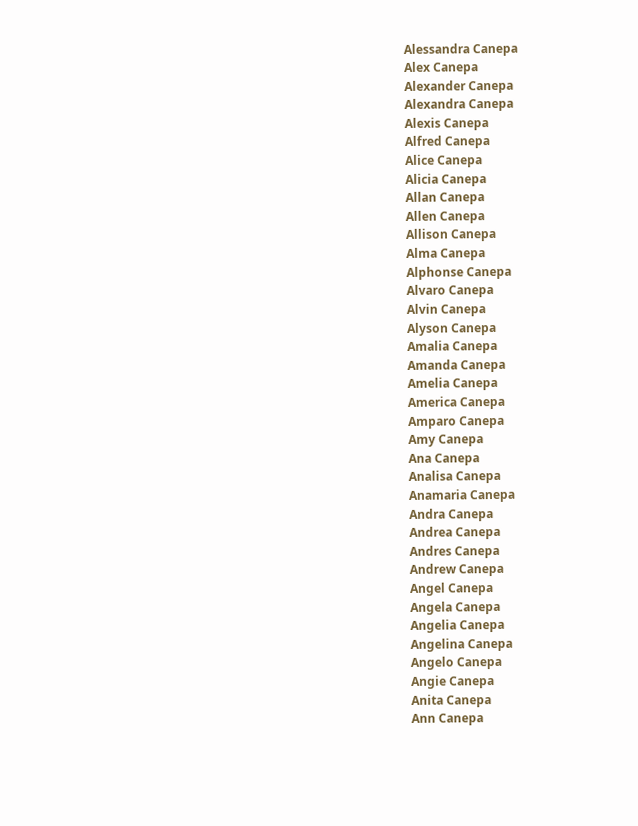Alessandra Canepa
Alex Canepa
Alexander Canepa
Alexandra Canepa
Alexis Canepa
Alfred Canepa
Alice Canepa
Alicia Canepa
Allan Canepa
Allen Canepa
Allison Canepa
Alma Canepa
Alphonse Canepa
Alvaro Canepa
Alvin Canepa
Alyson Canepa
Amalia Canepa
Amanda Canepa
Amelia Canepa
America Canepa
Amparo Canepa
Amy Canepa
Ana Canepa
Analisa Canepa
Anamaria Canepa
Andra Canepa
Andrea Canepa
Andres Canepa
Andrew Canepa
Angel Canepa
Angela Canepa
Angelia Canepa
Angelina Canepa
Angelo Canepa
Angie Canepa
Anita Canepa
Ann Canepa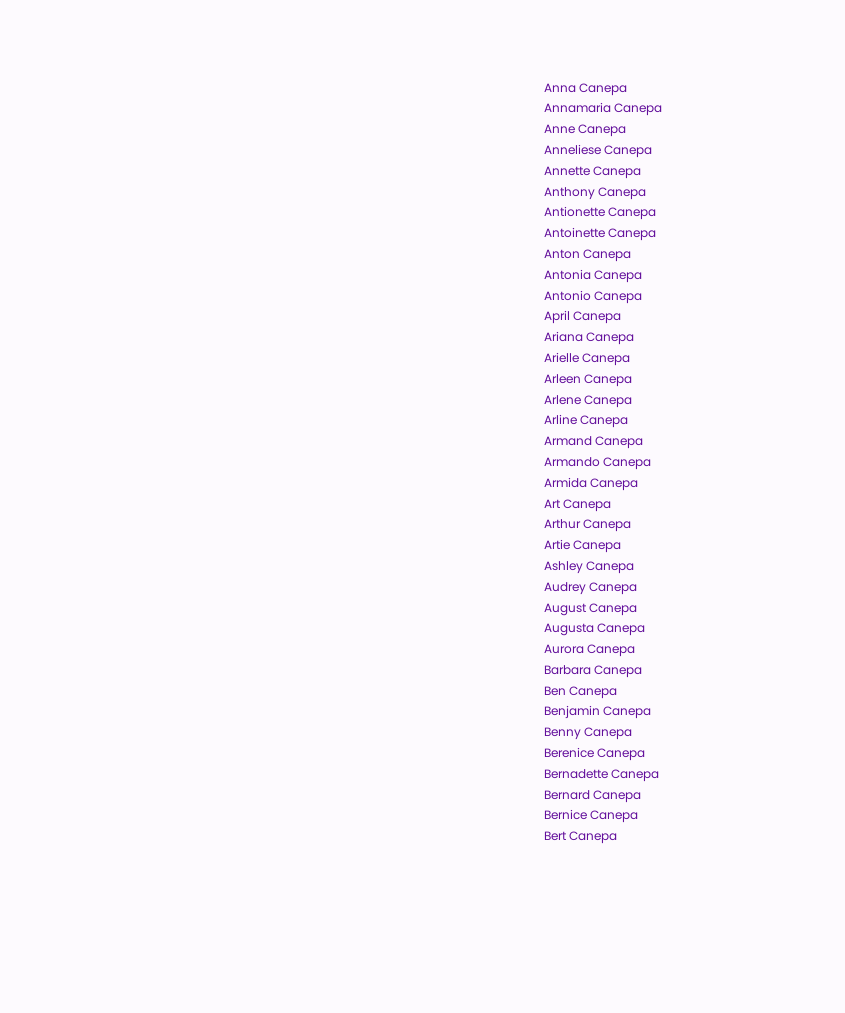Anna Canepa
Annamaria Canepa
Anne Canepa
Anneliese Canepa
Annette Canepa
Anthony Canepa
Antionette Canepa
Antoinette Canepa
Anton Canepa
Antonia Canepa
Antonio Canepa
April Canepa
Ariana Canepa
Arielle Canepa
Arleen Canepa
Arlene Canepa
Arline Canepa
Armand Canepa
Armando Canepa
Armida Canepa
Art Canepa
Arthur Canepa
Artie Canepa
Ashley Canepa
Audrey Canepa
August Canepa
Augusta Canepa
Aurora Canepa
Barbara Canepa
Ben Canepa
Benjamin Canepa
Benny Canepa
Berenice Canepa
Bernadette Canepa
Bernard Canepa
Bernice Canepa
Bert Canepa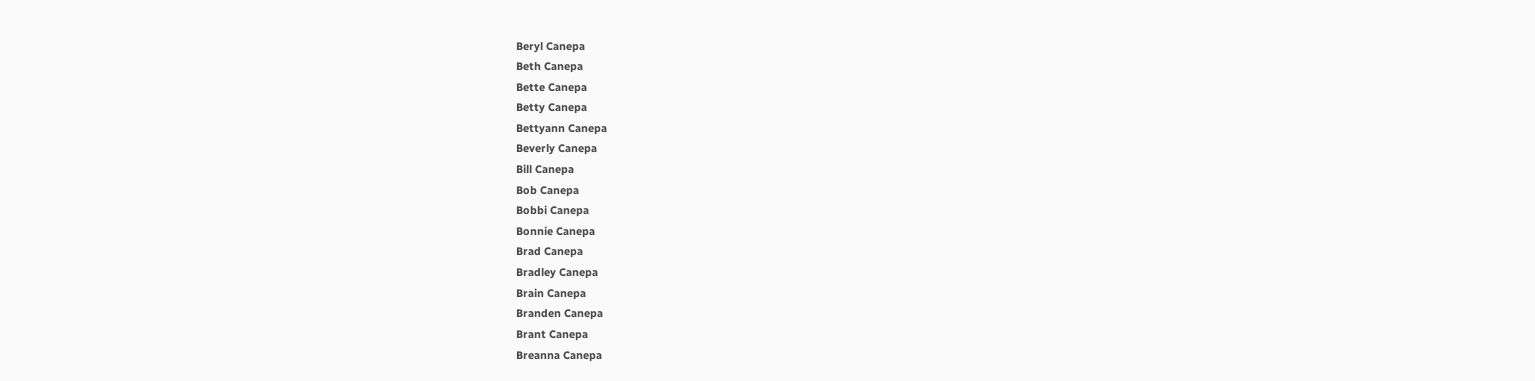Beryl Canepa
Beth Canepa
Bette Canepa
Betty Canepa
Bettyann Canepa
Beverly Canepa
Bill Canepa
Bob Canepa
Bobbi Canepa
Bonnie Canepa
Brad Canepa
Bradley Canepa
Brain Canepa
Branden Canepa
Brant Canepa
Breanna Canepa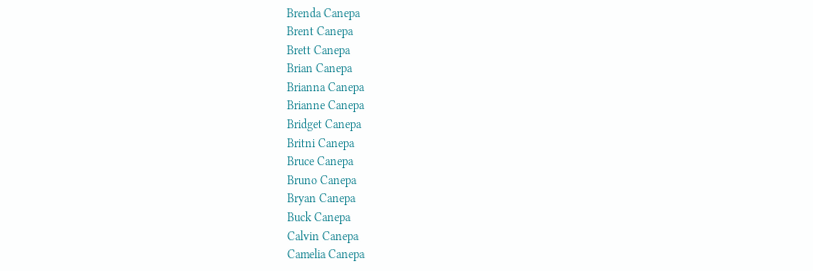Brenda Canepa
Brent Canepa
Brett Canepa
Brian Canepa
Brianna Canepa
Brianne Canepa
Bridget Canepa
Britni Canepa
Bruce Canepa
Bruno Canepa
Bryan Canepa
Buck Canepa
Calvin Canepa
Camelia Canepa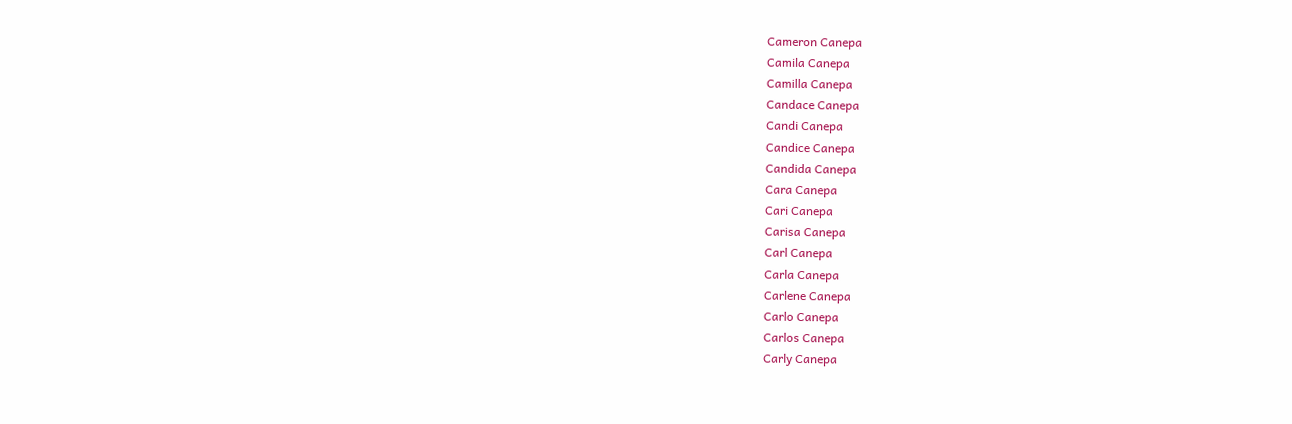Cameron Canepa
Camila Canepa
Camilla Canepa
Candace Canepa
Candi Canepa
Candice Canepa
Candida Canepa
Cara Canepa
Cari Canepa
Carisa Canepa
Carl Canepa
Carla Canepa
Carlene Canepa
Carlo Canepa
Carlos Canepa
Carly Canepa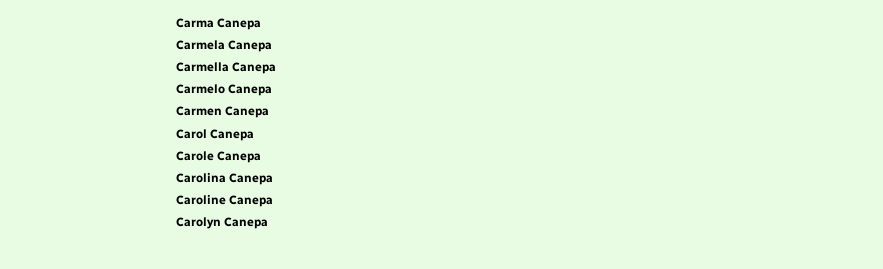Carma Canepa
Carmela Canepa
Carmella Canepa
Carmelo Canepa
Carmen Canepa
Carol Canepa
Carole Canepa
Carolina Canepa
Caroline Canepa
Carolyn Canepa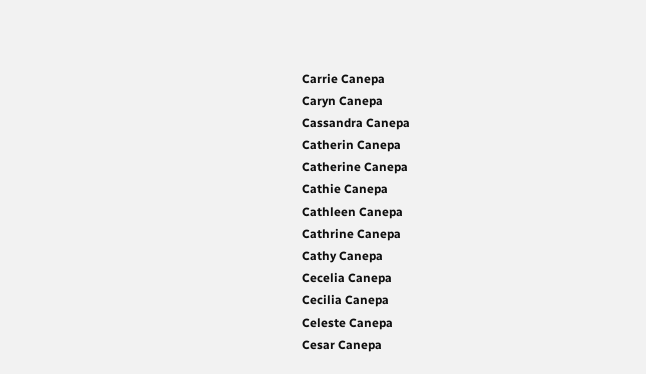Carrie Canepa
Caryn Canepa
Cassandra Canepa
Catherin Canepa
Catherine Canepa
Cathie Canepa
Cathleen Canepa
Cathrine Canepa
Cathy Canepa
Cecelia Canepa
Cecilia Canepa
Celeste Canepa
Cesar Canepa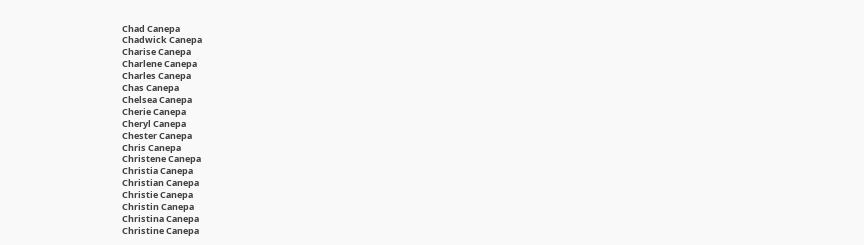Chad Canepa
Chadwick Canepa
Charise Canepa
Charlene Canepa
Charles Canepa
Chas Canepa
Chelsea Canepa
Cherie Canepa
Cheryl Canepa
Chester Canepa
Chris Canepa
Christene Canepa
Christia Canepa
Christian Canepa
Christie Canepa
Christin Canepa
Christina Canepa
Christine Canepa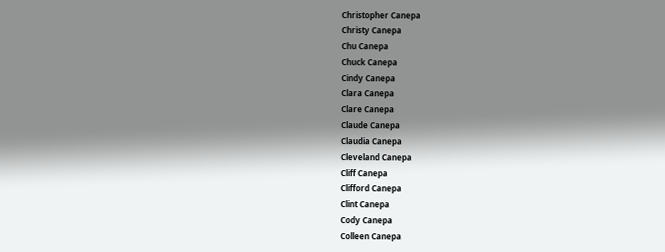Christopher Canepa
Christy Canepa
Chu Canepa
Chuck Canepa
Cindy Canepa
Clara Canepa
Clare Canepa
Claude Canepa
Claudia Canepa
Cleveland Canepa
Cliff Canepa
Clifford Canepa
Clint Canepa
Cody Canepa
Colleen Canepa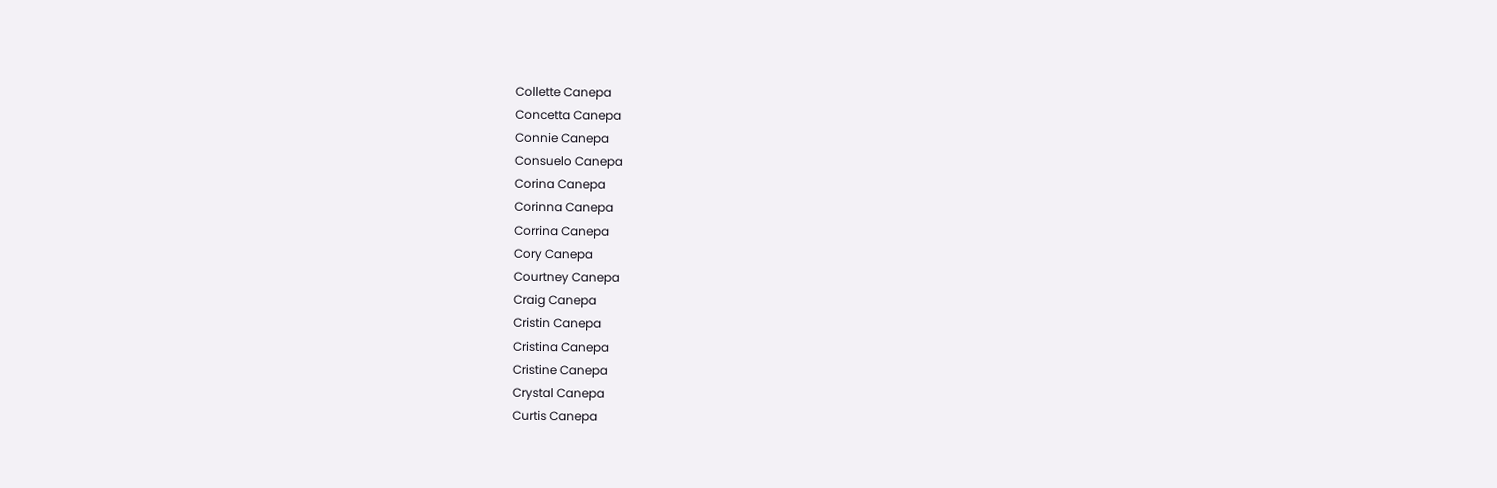Collette Canepa
Concetta Canepa
Connie Canepa
Consuelo Canepa
Corina Canepa
Corinna Canepa
Corrina Canepa
Cory Canepa
Courtney Canepa
Craig Canepa
Cristin Canepa
Cristina Canepa
Cristine Canepa
Crystal Canepa
Curtis Canepa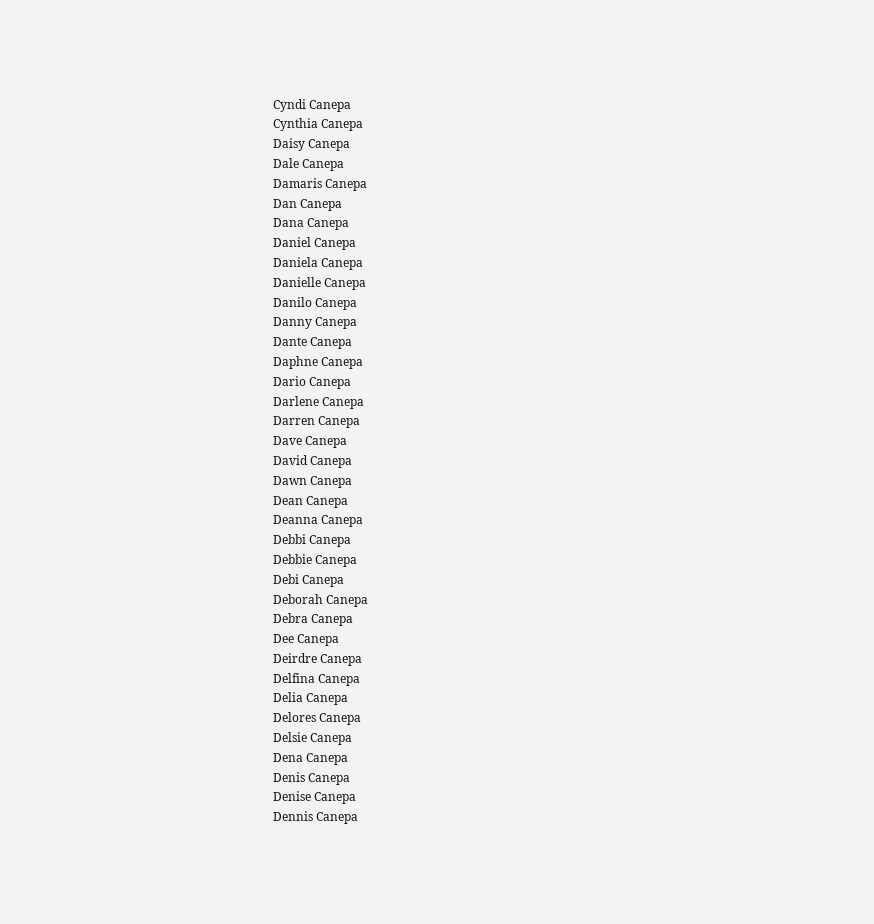Cyndi Canepa
Cynthia Canepa
Daisy Canepa
Dale Canepa
Damaris Canepa
Dan Canepa
Dana Canepa
Daniel Canepa
Daniela Canepa
Danielle Canepa
Danilo Canepa
Danny Canepa
Dante Canepa
Daphne Canepa
Dario Canepa
Darlene Canepa
Darren Canepa
Dave Canepa
David Canepa
Dawn Canepa
Dean Canepa
Deanna Canepa
Debbi Canepa
Debbie Canepa
Debi Canepa
Deborah Canepa
Debra Canepa
Dee Canepa
Deirdre Canepa
Delfina Canepa
Delia Canepa
Delores Canepa
Delsie Canepa
Dena Canepa
Denis Canepa
Denise Canepa
Dennis Canepa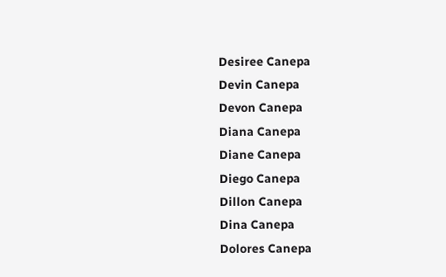Desiree Canepa
Devin Canepa
Devon Canepa
Diana Canepa
Diane Canepa
Diego Canepa
Dillon Canepa
Dina Canepa
Dolores Canepa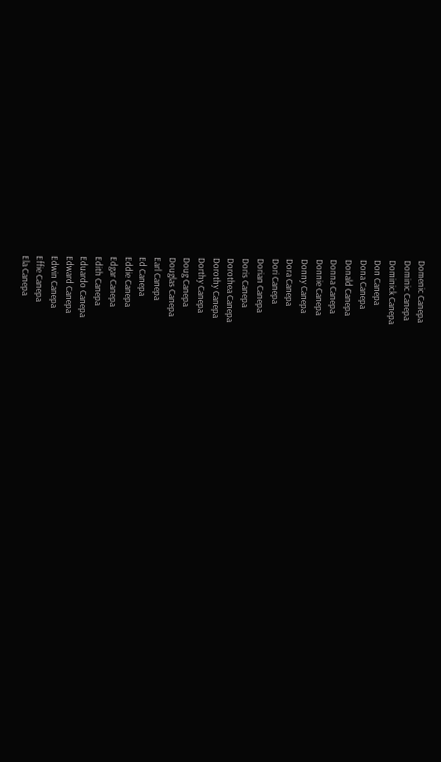Domenic Canepa
Dominic Canepa
Dominick Canepa
Don Canepa
Dona Canepa
Donald Canepa
Donna Canepa
Donnie Canepa
Donny Canepa
Dora Canepa
Dori Canepa
Dorian Canepa
Doris Canepa
Dorothea Canepa
Dorothy Canepa
Dorthy Canepa
Doug Canepa
Douglas Canepa
Earl Canepa
Ed Canepa
Eddie Canepa
Edgar Canepa
Edith Canepa
Eduardo Canepa
Edward Canepa
Edwin Canepa
Effie Canepa
Ela Canepa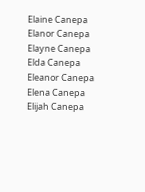Elaine Canepa
Elanor Canepa
Elayne Canepa
Elda Canepa
Eleanor Canepa
Elena Canepa
Elijah Canepa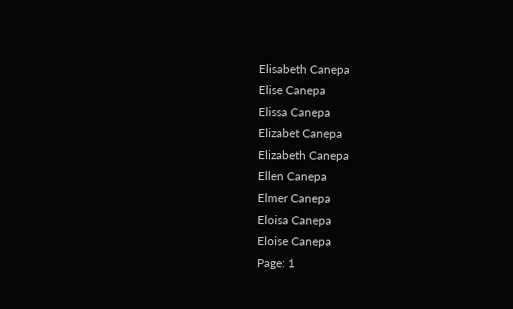Elisabeth Canepa
Elise Canepa
Elissa Canepa
Elizabet Canepa
Elizabeth Canepa
Ellen Canepa
Elmer Canepa
Eloisa Canepa
Eloise Canepa
Page: 1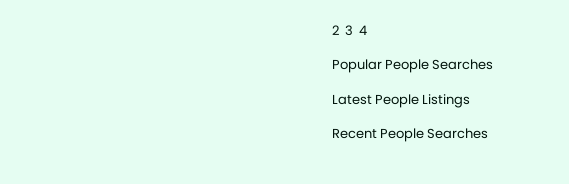2  3  4

Popular People Searches

Latest People Listings

Recent People Searches